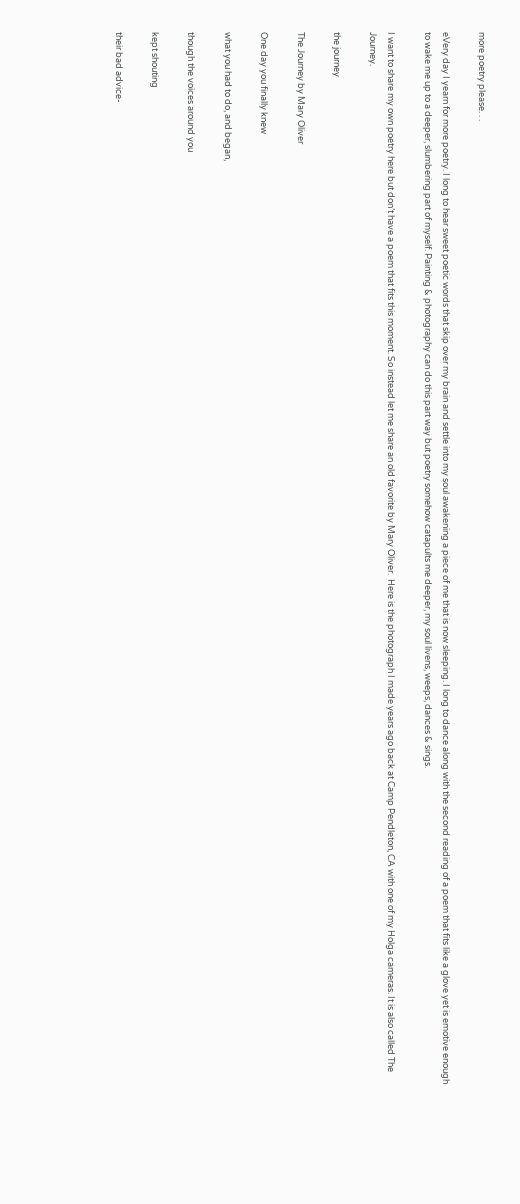more poetry please. . .

eVery day I yearn for more poetry. I long to hear sweet poetic words that skip over my brain and settle into my soul awakening a piece of me that is now sleeping. I long to dance along with the second reading of a poem that fits like a glove yet is emotive enough to wake me up to a deeper, slumbering part of myself. Painting & photography can do this part way but poetry somehow catapults me deeper, my soul livens, weeps, dances & sings.

I want to share my own poetry here but don’t have a poem that fits this moment. So instead let me share an old favorite by Mary Oliver.  Here is the photograph I made years ago back at Camp Pendleton, CA with one of my Holga cameras. It is also called The Journey.

the journey

The Journey by Mary Oliver

One day you finally knew

what you had to do, and began,

though the voices around you

kept shouting

their bad advice-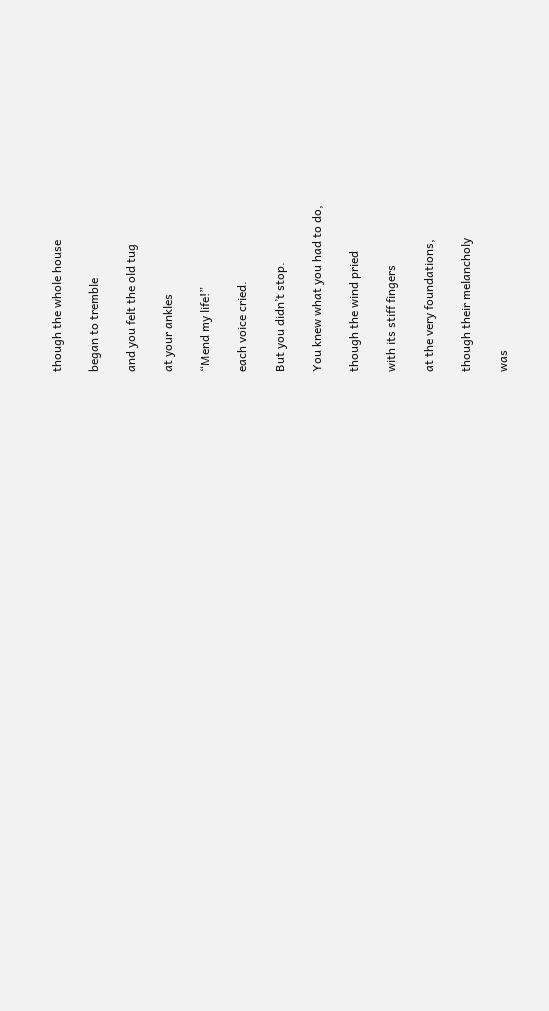though the whole house

began to tremble

and you felt the old tug

at your ankles

“Mend my life!”

each voice cried.

But you didn’t stop.

You knew what you had to do,

though the wind pried

with its stiff fingers

at the very foundations,

though their melancholy

was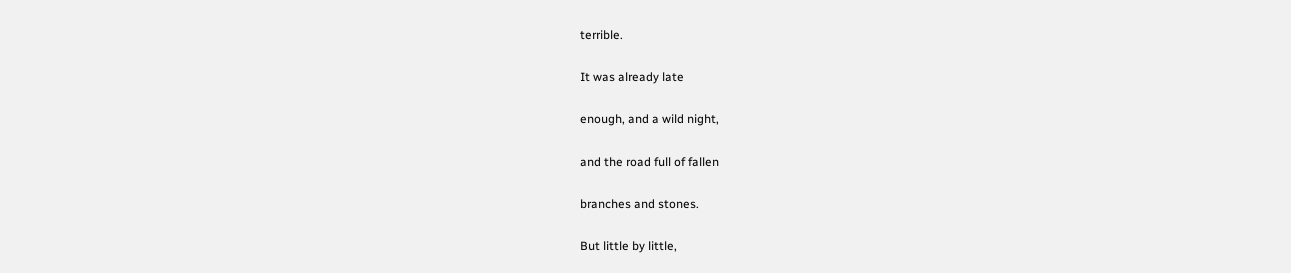terrible.

It was already late

enough, and a wild night,

and the road full of fallen

branches and stones.

But little by little,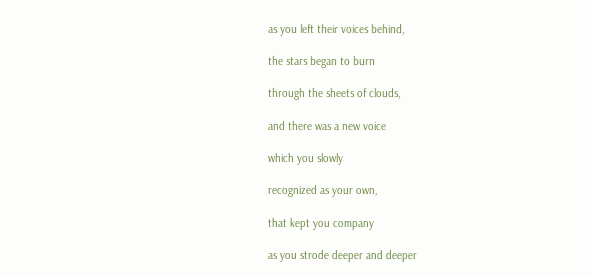as you left their voices behind,

the stars began to burn

through the sheets of clouds,

and there was a new voice

which you slowly

recognized as your own,

that kept you company

as you strode deeper and deeper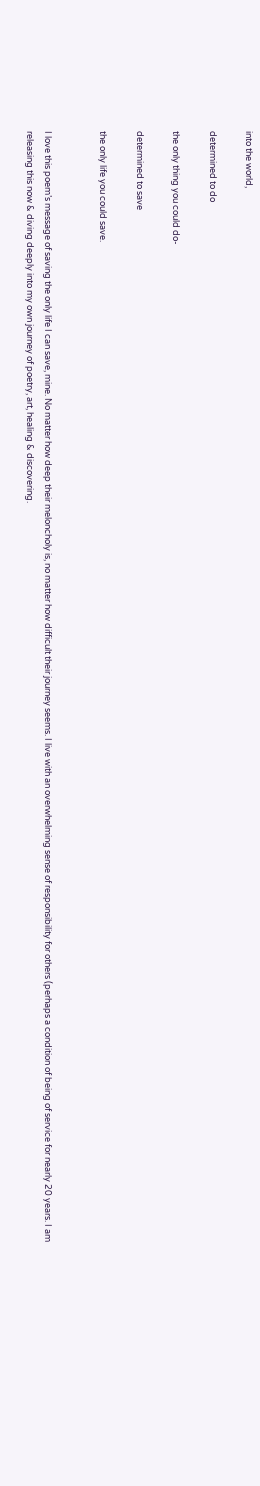into the world,

determined to do

the only thing you could do-

determined to save

the only life you could save.


I love this poem’s message of saving the only life I can save, mine. No matter how deep their meloncholy is, no matter how difficult their journey seems. I live with an overwhelming sense of responsibility for others (perhaps a condition of being of service for nearly 20 years. I am releasing this now & diving deeply into my own journey of poetry, art, healing & discovering.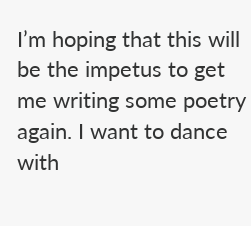I’m hoping that this will be the impetus to get me writing some poetry again. I want to dance with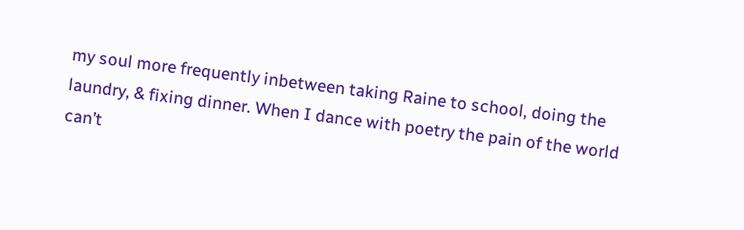my soul more frequently inbetween taking Raine to school, doing the laundry, & fixing dinner. When I dance with poetry the pain of the world can’t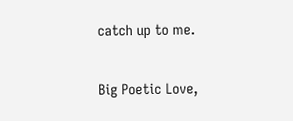catch up to me.

Big Poetic Love,